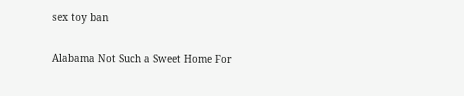sex toy ban

Alabama Not Such a Sweet Home For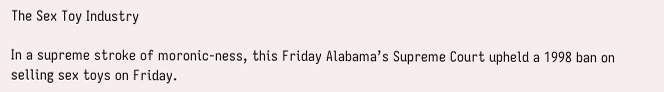The Sex Toy Industry

In a supreme stroke of moronic-ness, this Friday Alabama’s Supreme Court upheld a 1998 ban on selling sex toys on Friday.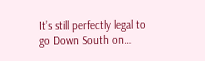It’s still perfectly legal to go Down South on…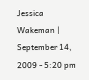Jessica Wakeman | September 14, 2009 - 5:20 pm